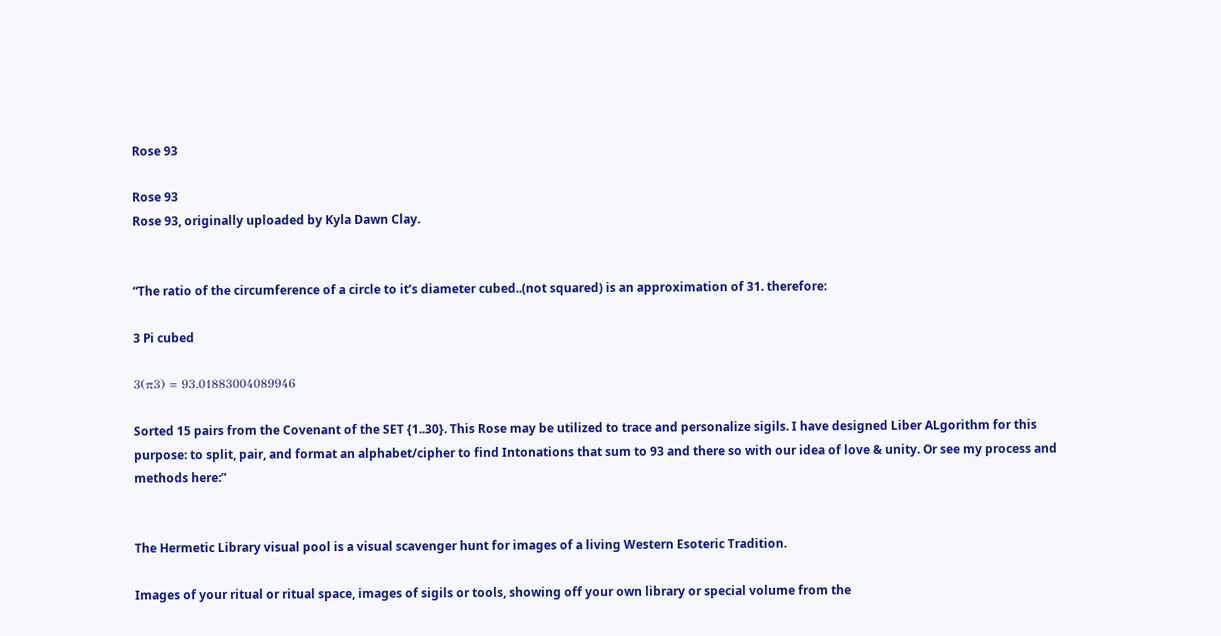Rose 93

Rose 93
Rose 93, originally uploaded by Kyla Dawn Clay.


“The ratio of the circumference of a circle to it’s diameter cubed..(not squared) is an approximation of 31. therefore:

3 Pi cubed

3(π3) = 93.01883004089946

Sorted 15 pairs from the Covenant of the SET {1..30}. This Rose may be utilized to trace and personalize sigils. I have designed Liber ALgorithm for this purpose: to split, pair, and format an alphabet/cipher to find Intonations that sum to 93 and there so with our idea of love & unity. Or see my process and methods here:”


The Hermetic Library visual pool is a visual scavenger hunt for images of a living Western Esoteric Tradition.

Images of your ritual or ritual space, images of sigils or tools, showing off your own library or special volume from the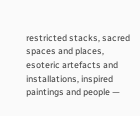restricted stacks, sacred spaces and places, esoteric artefacts and installations, inspired paintings and people —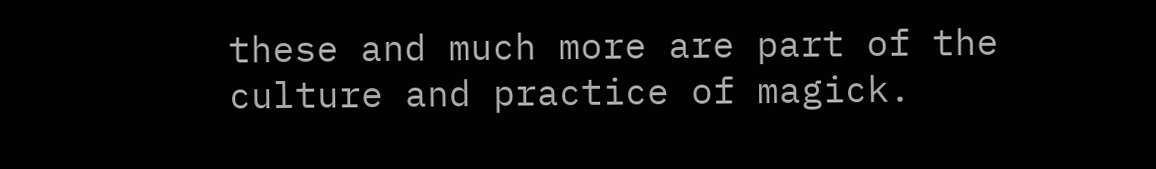these and much more are part of the culture and practice of magick.